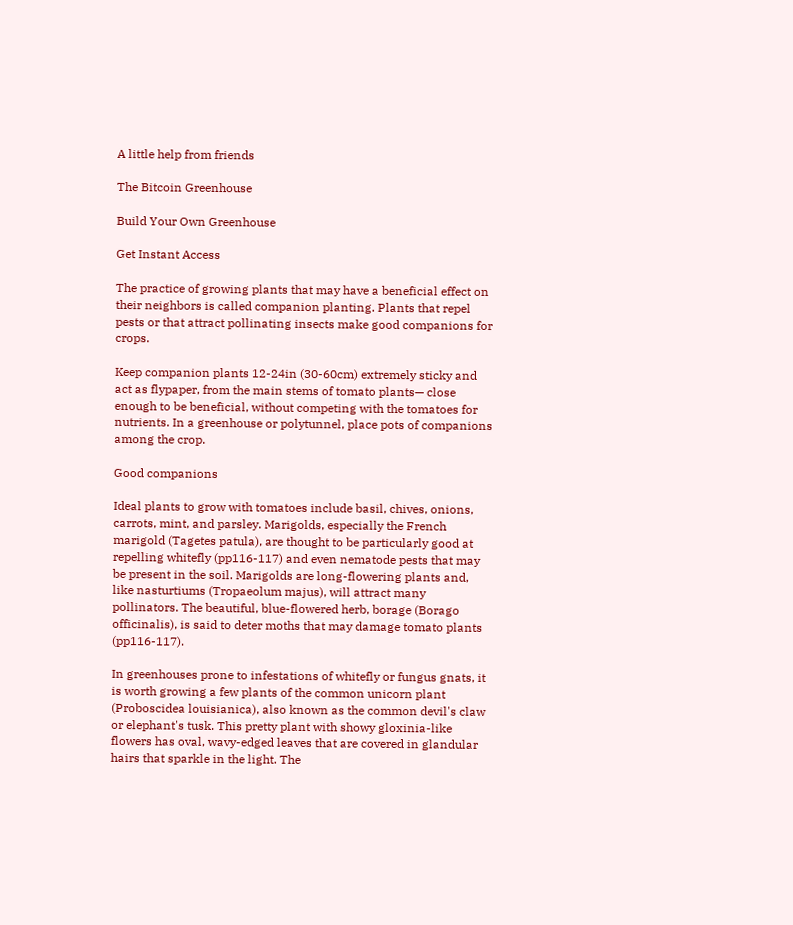A little help from friends

The Bitcoin Greenhouse

Build Your Own Greenhouse

Get Instant Access

The practice of growing plants that may have a beneficial effect on their neighbors is called companion planting. Plants that repel pests or that attract pollinating insects make good companions for crops.

Keep companion plants 12-24in (30-60cm) extremely sticky and act as flypaper, from the main stems of tomato plants— close enough to be beneficial, without competing with the tomatoes for nutrients. In a greenhouse or polytunnel, place pots of companions among the crop.

Good companions

Ideal plants to grow with tomatoes include basil, chives, onions, carrots, mint, and parsley. Marigolds, especially the French marigold (Tagetes patula), are thought to be particularly good at repelling whitefly (pp116-117) and even nematode pests that may be present in the soil. Marigolds are long-flowering plants and, like nasturtiums (Tropaeolum majus), will attract many pollinators. The beautiful, blue-flowered herb, borage (Borago officinalis), is said to deter moths that may damage tomato plants (pp116-117).

In greenhouses prone to infestations of whitefly or fungus gnats, it is worth growing a few plants of the common unicorn plant (Proboscidea louisianica), also known as the common devil's claw or elephant's tusk. This pretty plant with showy gloxinia-like flowers has oval, wavy-edged leaves that are covered in glandular hairs that sparkle in the light. The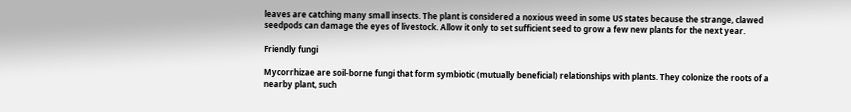leaves are catching many small insects. The plant is considered a noxious weed in some US states because the strange, clawed seedpods can damage the eyes of livestock. Allow it only to set sufficient seed to grow a few new plants for the next year.

Friendly fungi

Mycorrhizae are soil-borne fungi that form symbiotic (mutually beneficial) relationships with plants. They colonize the roots of a nearby plant, such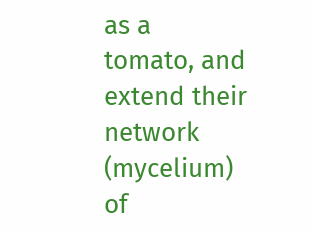as a tomato, and extend their network (mycelium) of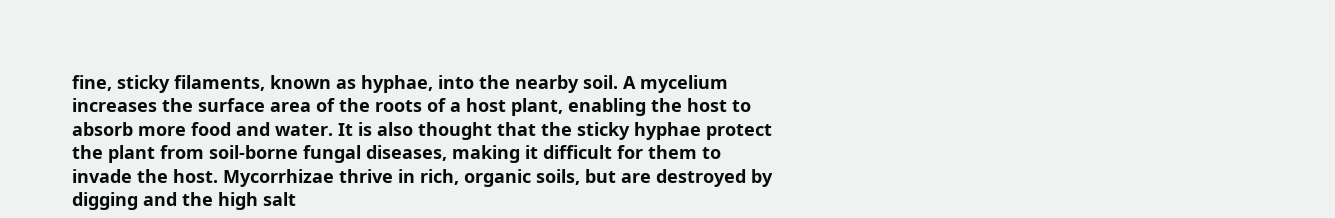fine, sticky filaments, known as hyphae, into the nearby soil. A mycelium increases the surface area of the roots of a host plant, enabling the host to absorb more food and water. It is also thought that the sticky hyphae protect the plant from soil-borne fungal diseases, making it difficult for them to invade the host. Mycorrhizae thrive in rich, organic soils, but are destroyed by digging and the high salt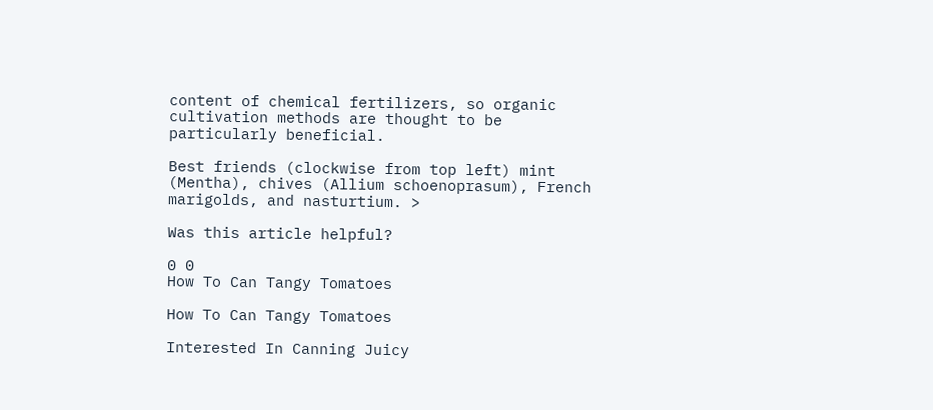content of chemical fertilizers, so organic cultivation methods are thought to be particularly beneficial.

Best friends (clockwise from top left) mint (Mentha), chives (Allium schoenoprasum), French marigolds, and nasturtium. >

Was this article helpful?

0 0
How To Can Tangy Tomatoes

How To Can Tangy Tomatoes

Interested In Canning Juicy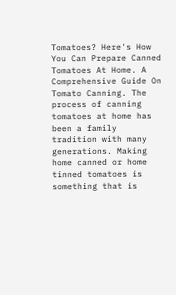Tomatoes? Here's How You Can Prepare Canned Tomatoes At Home. A Comprehensive Guide On Tomato Canning. The process of canning tomatoes at home has been a family tradition with many generations. Making home canned or home tinned tomatoes is something that is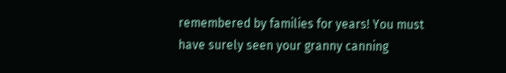remembered by families for years! You must have surely seen your granny canning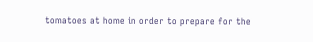tomatoes at home in order to prepare for the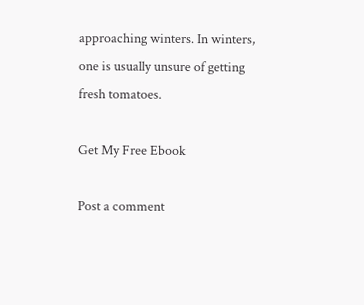approaching winters. In winters, one is usually unsure of getting fresh tomatoes.

Get My Free Ebook

Post a comment